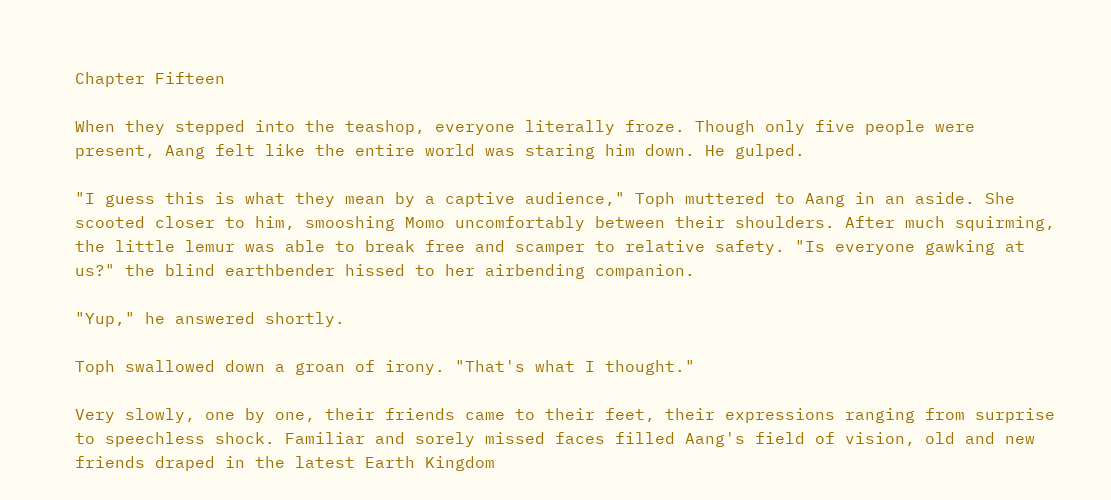Chapter Fifteen

When they stepped into the teashop, everyone literally froze. Though only five people were present, Aang felt like the entire world was staring him down. He gulped.

"I guess this is what they mean by a captive audience," Toph muttered to Aang in an aside. She scooted closer to him, smooshing Momo uncomfortably between their shoulders. After much squirming, the little lemur was able to break free and scamper to relative safety. "Is everyone gawking at us?" the blind earthbender hissed to her airbending companion.

"Yup," he answered shortly.

Toph swallowed down a groan of irony. "That's what I thought."

Very slowly, one by one, their friends came to their feet, their expressions ranging from surprise to speechless shock. Familiar and sorely missed faces filled Aang's field of vision, old and new friends draped in the latest Earth Kingdom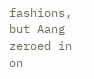fashions, but Aang zeroed in on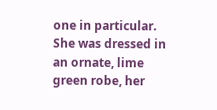one in particular. She was dressed in an ornate, lime green robe, her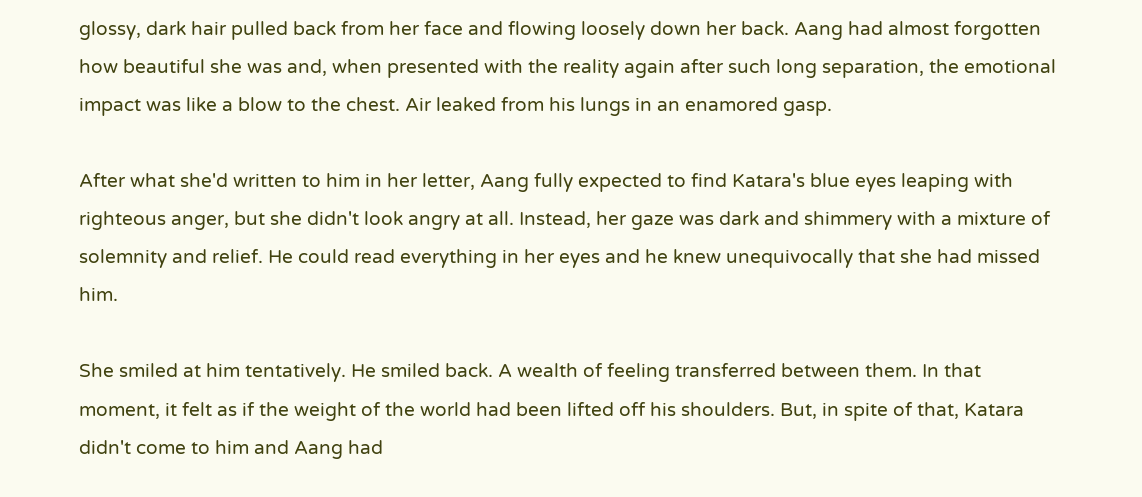glossy, dark hair pulled back from her face and flowing loosely down her back. Aang had almost forgotten how beautiful she was and, when presented with the reality again after such long separation, the emotional impact was like a blow to the chest. Air leaked from his lungs in an enamored gasp.

After what she'd written to him in her letter, Aang fully expected to find Katara's blue eyes leaping with righteous anger, but she didn't look angry at all. Instead, her gaze was dark and shimmery with a mixture of solemnity and relief. He could read everything in her eyes and he knew unequivocally that she had missed him.

She smiled at him tentatively. He smiled back. A wealth of feeling transferred between them. In that moment, it felt as if the weight of the world had been lifted off his shoulders. But, in spite of that, Katara didn't come to him and Aang had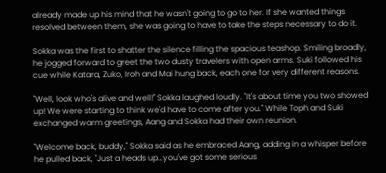already made up his mind that he wasn't going to go to her. If she wanted things resolved between them, she was going to have to take the steps necessary to do it.

Sokka was the first to shatter the silence filling the spacious teashop. Smiling broadly, he jogged forward to greet the two dusty travelers with open arms. Suki followed his cue while Katara, Zuko, Iroh and Mai hung back, each one for very different reasons.

"Well, look who's alive and well!" Sokka laughed loudly. "It's about time you two showed up! We were starting to think we'd have to come after you." While Toph and Suki exchanged warm greetings, Aang and Sokka had their own reunion.

"Welcome back, buddy," Sokka said as he embraced Aang, adding in a whisper before he pulled back, "Just a heads up…you've got some serious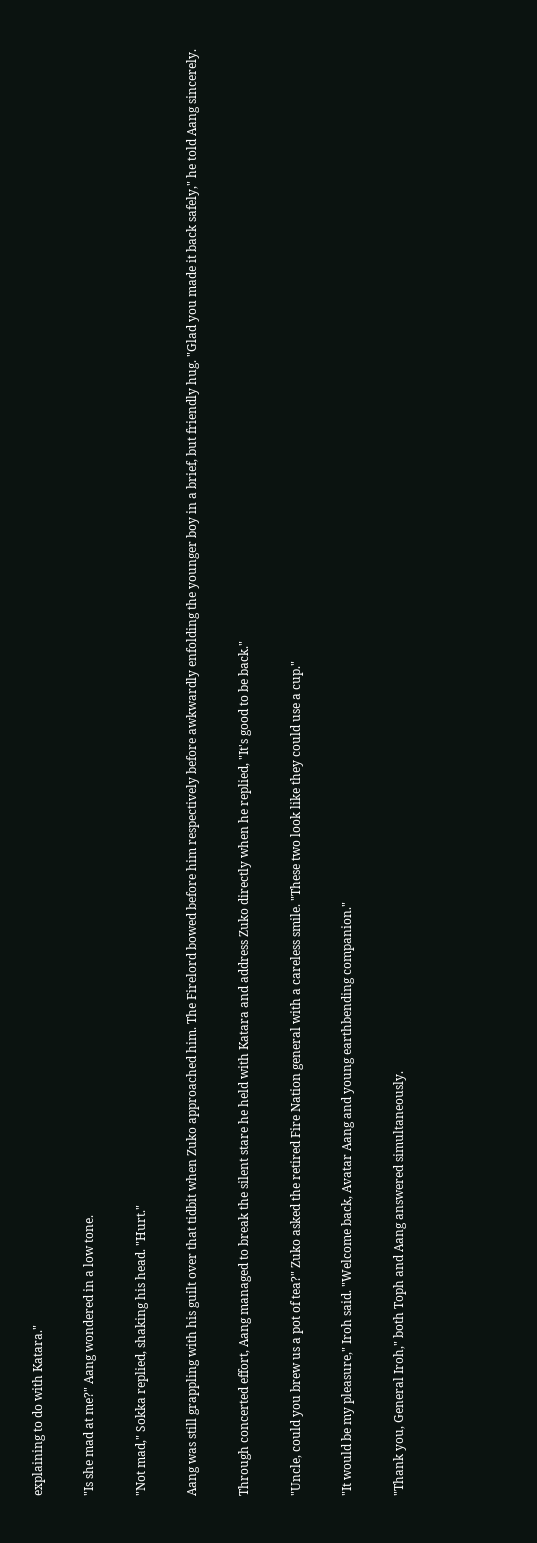explaining to do with Katara."

"Is she mad at me?" Aang wondered in a low tone.

"Not mad," Sokka replied, shaking his head. "Hurt."

Aang was still grappling with his guilt over that tidbit when Zuko approached him. The Firelord bowed before him respectively before awkwardly enfolding the younger boy in a brief, but friendly hug. "Glad you made it back safely," he told Aang sincerely.

Through concerted effort, Aang managed to break the silent stare he held with Katara and address Zuko directly when he replied, "It's good to be back."

"Uncle, could you brew us a pot of tea?" Zuko asked the retired Fire Nation general with a careless smile. "These two look like they could use a cup."

"It would be my pleasure," Iroh said. "Welcome back, Avatar Aang and young earthbending companion."

"Thank you, General Iroh," both Toph and Aang answered simultaneously.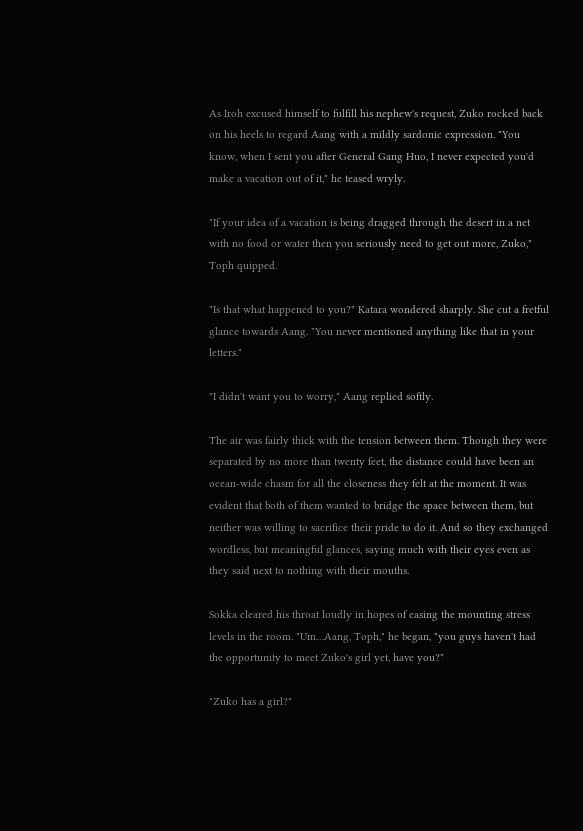As Iroh excused himself to fulfill his nephew's request, Zuko rocked back on his heels to regard Aang with a mildly sardonic expression. "You know, when I sent you after General Gang Huo, I never expected you'd make a vacation out of it," he teased wryly.

"If your idea of a vacation is being dragged through the desert in a net with no food or water then you seriously need to get out more, Zuko," Toph quipped.

"Is that what happened to you?" Katara wondered sharply. She cut a fretful glance towards Aang. "You never mentioned anything like that in your letters."

"I didn't want you to worry," Aang replied softly.

The air was fairly thick with the tension between them. Though they were separated by no more than twenty feet, the distance could have been an ocean-wide chasm for all the closeness they felt at the moment. It was evident that both of them wanted to bridge the space between them, but neither was willing to sacrifice their pride to do it. And so they exchanged wordless, but meaningful glances, saying much with their eyes even as they said next to nothing with their mouths.

Sokka cleared his throat loudly in hopes of easing the mounting stress levels in the room. "Um…Aang, Toph," he began, "you guys haven't had the opportunity to meet Zuko's girl yet, have you?"

"Zuko has a girl?"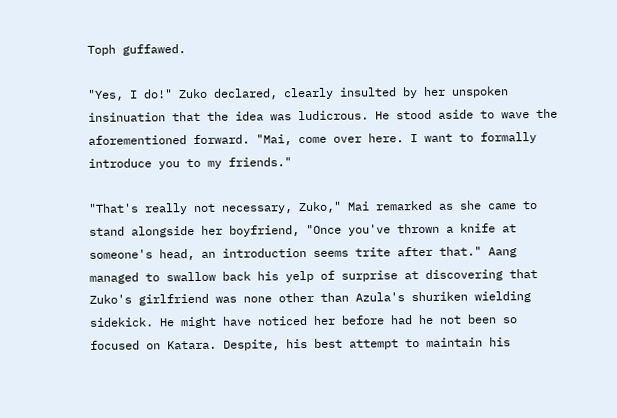Toph guffawed.

"Yes, I do!" Zuko declared, clearly insulted by her unspoken insinuation that the idea was ludicrous. He stood aside to wave the aforementioned forward. "Mai, come over here. I want to formally introduce you to my friends."

"That's really not necessary, Zuko," Mai remarked as she came to stand alongside her boyfriend, "Once you've thrown a knife at someone's head, an introduction seems trite after that." Aang managed to swallow back his yelp of surprise at discovering that Zuko's girlfriend was none other than Azula's shuriken wielding sidekick. He might have noticed her before had he not been so focused on Katara. Despite, his best attempt to maintain his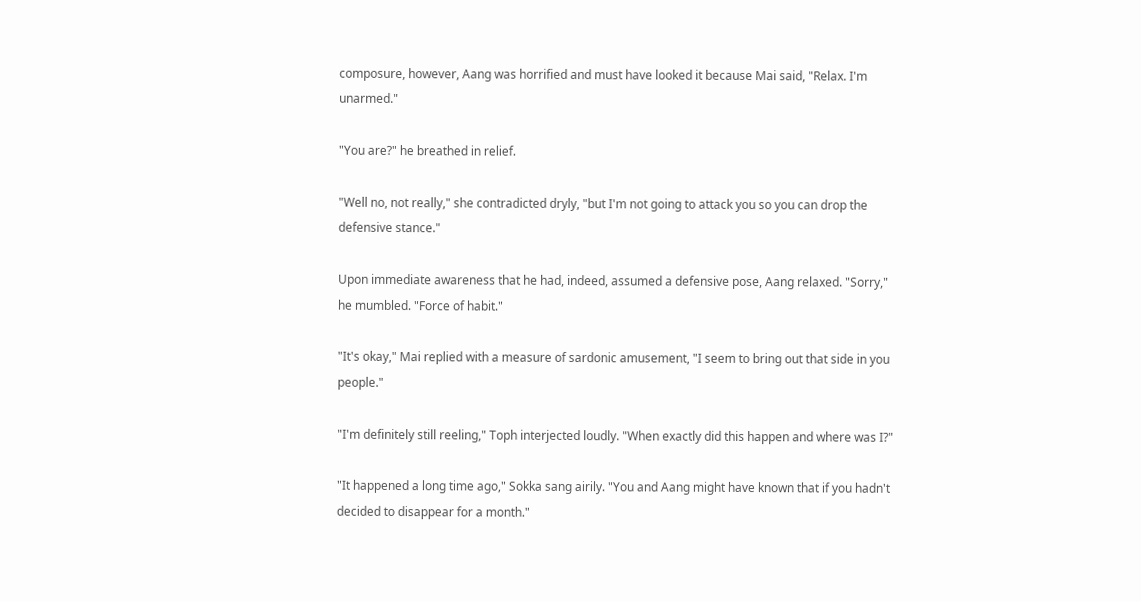composure, however, Aang was horrified and must have looked it because Mai said, "Relax. I'm unarmed."

"You are?" he breathed in relief.

"Well no, not really," she contradicted dryly, "but I'm not going to attack you so you can drop the defensive stance."

Upon immediate awareness that he had, indeed, assumed a defensive pose, Aang relaxed. "Sorry," he mumbled. "Force of habit."

"It's okay," Mai replied with a measure of sardonic amusement, "I seem to bring out that side in you people."

"I'm definitely still reeling," Toph interjected loudly. "When exactly did this happen and where was I?"

"It happened a long time ago," Sokka sang airily. "You and Aang might have known that if you hadn't decided to disappear for a month."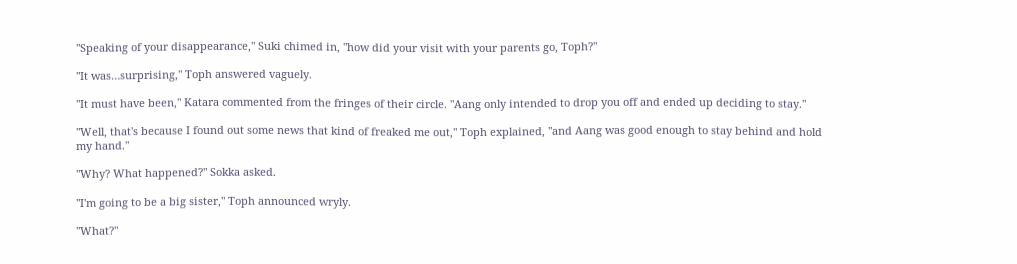"Speaking of your disappearance," Suki chimed in, "how did your visit with your parents go, Toph?"

"It was…surprising," Toph answered vaguely.

"It must have been," Katara commented from the fringes of their circle. "Aang only intended to drop you off and ended up deciding to stay."

"Well, that's because I found out some news that kind of freaked me out," Toph explained, "and Aang was good enough to stay behind and hold my hand."

"Why? What happened?" Sokka asked.

"I'm going to be a big sister," Toph announced wryly.

"What?"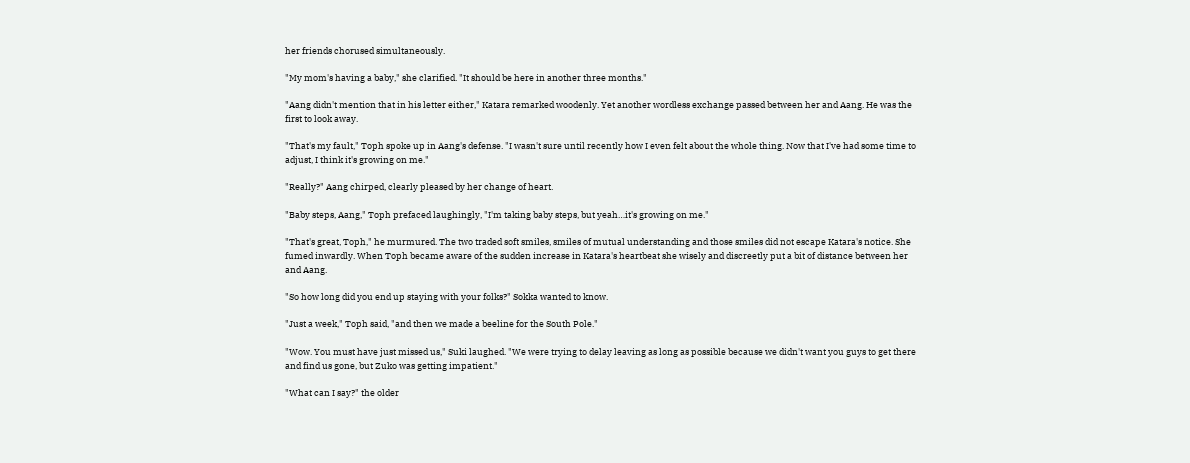her friends chorused simultaneously.

"My mom's having a baby," she clarified. "It should be here in another three months."

"Aang didn't mention that in his letter either," Katara remarked woodenly. Yet another wordless exchange passed between her and Aang. He was the first to look away.

"That's my fault," Toph spoke up in Aang's defense. "I wasn't sure until recently how I even felt about the whole thing. Now that I've had some time to adjust, I think it's growing on me."

"Really?" Aang chirped, clearly pleased by her change of heart.

"Baby steps, Aang," Toph prefaced laughingly, "I'm taking baby steps, but yeah…it's growing on me."

"That's great, Toph," he murmured. The two traded soft smiles, smiles of mutual understanding and those smiles did not escape Katara's notice. She fumed inwardly. When Toph became aware of the sudden increase in Katara's heartbeat she wisely and discreetly put a bit of distance between her and Aang.

"So how long did you end up staying with your folks?" Sokka wanted to know.

"Just a week," Toph said, "and then we made a beeline for the South Pole."

"Wow. You must have just missed us," Suki laughed. "We were trying to delay leaving as long as possible because we didn't want you guys to get there and find us gone, but Zuko was getting impatient."

"What can I say?" the older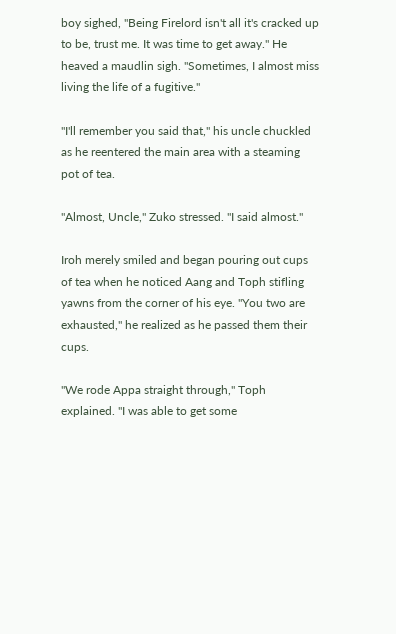boy sighed, "Being Firelord isn't all it's cracked up to be, trust me. It was time to get away." He heaved a maudlin sigh. "Sometimes, I almost miss living the life of a fugitive."

"I'll remember you said that," his uncle chuckled as he reentered the main area with a steaming pot of tea.

"Almost, Uncle," Zuko stressed. "I said almost."

Iroh merely smiled and began pouring out cups of tea when he noticed Aang and Toph stifling yawns from the corner of his eye. "You two are exhausted," he realized as he passed them their cups.

"We rode Appa straight through," Toph explained. "I was able to get some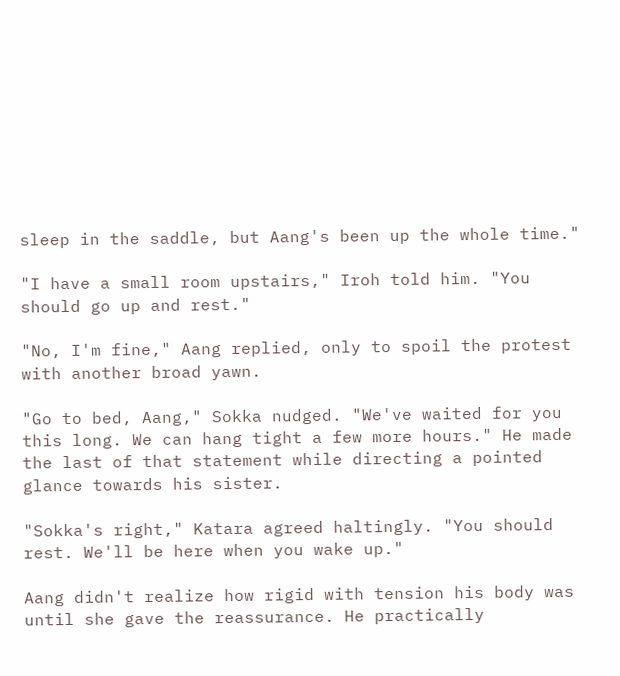sleep in the saddle, but Aang's been up the whole time."

"I have a small room upstairs," Iroh told him. "You should go up and rest."

"No, I'm fine," Aang replied, only to spoil the protest with another broad yawn.

"Go to bed, Aang," Sokka nudged. "We've waited for you this long. We can hang tight a few more hours." He made the last of that statement while directing a pointed glance towards his sister.

"Sokka's right," Katara agreed haltingly. "You should rest. We'll be here when you wake up."

Aang didn't realize how rigid with tension his body was until she gave the reassurance. He practically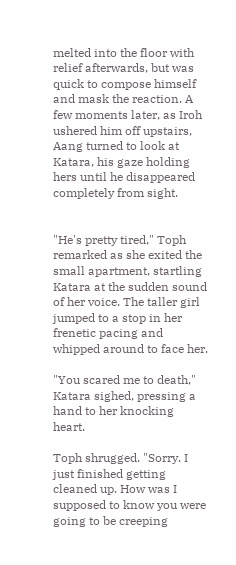melted into the floor with relief afterwards, but was quick to compose himself and mask the reaction. A few moments later, as Iroh ushered him off upstairs, Aang turned to look at Katara, his gaze holding hers until he disappeared completely from sight.


"He's pretty tired," Toph remarked as she exited the small apartment, startling Katara at the sudden sound of her voice. The taller girl jumped to a stop in her frenetic pacing and whipped around to face her.

"You scared me to death," Katara sighed, pressing a hand to her knocking heart.

Toph shrugged. "Sorry. I just finished getting cleaned up. How was I supposed to know you were going to be creeping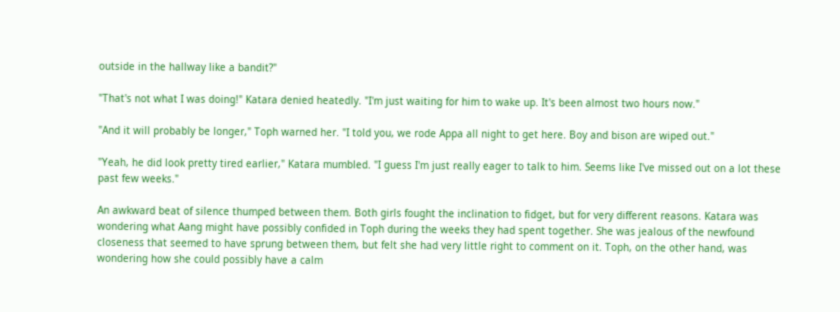outside in the hallway like a bandit?"

"That's not what I was doing!" Katara denied heatedly. "I'm just waiting for him to wake up. It's been almost two hours now."

"And it will probably be longer," Toph warned her. "I told you, we rode Appa all night to get here. Boy and bison are wiped out."

"Yeah, he did look pretty tired earlier," Katara mumbled. "I guess I'm just really eager to talk to him. Seems like I've missed out on a lot these past few weeks."

An awkward beat of silence thumped between them. Both girls fought the inclination to fidget, but for very different reasons. Katara was wondering what Aang might have possibly confided in Toph during the weeks they had spent together. She was jealous of the newfound closeness that seemed to have sprung between them, but felt she had very little right to comment on it. Toph, on the other hand, was wondering how she could possibly have a calm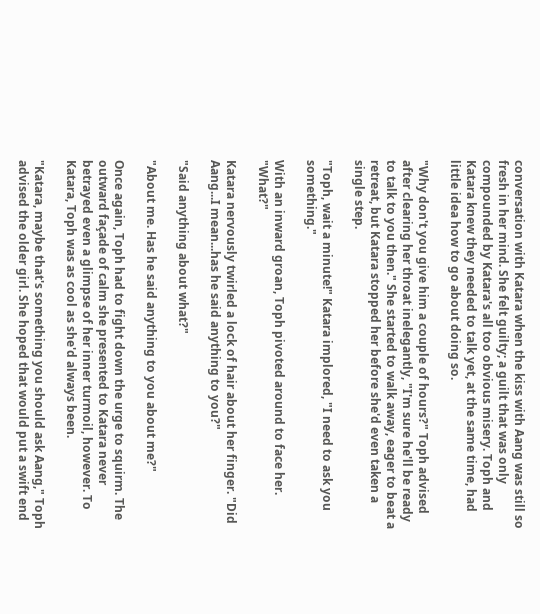conversation with Katara when the kiss with Aang was still so fresh in her mind. She felt guilty; a guilt that was only compounded by Katara's all too obvious misery. Toph and Katara knew they needed to talk yet, at the same time, had little idea how to go about doing so.

"Why don't you give him a couple of hours?" Toph advised after clearing her throat inelegantly, "I'm sure he'll be ready to talk to you then." She started to walk away, eager to beat a retreat, but Katara stopped her before she'd even taken a single step.

"Toph, wait a minute!" Katara implored, "I need to ask you something."

With an inward groan, Toph pivoted around to face her. "What?"

Katara nervously twirled a lock of hair about her finger. "Did Aang...I mean...has he said anything to you?"

"Said anything about what?"

"About me. Has he said anything to you about me?"

Once again, Toph had to fight down the urge to squirm. The outward façade of calm she presented to Katara never betrayed even a glimpse of her inner turmoil, however. To Katara, Toph was as cool as she'd always been.

"Katara, maybe that's something you should ask Aang," Toph advised the older girl. She hoped that would put a swift end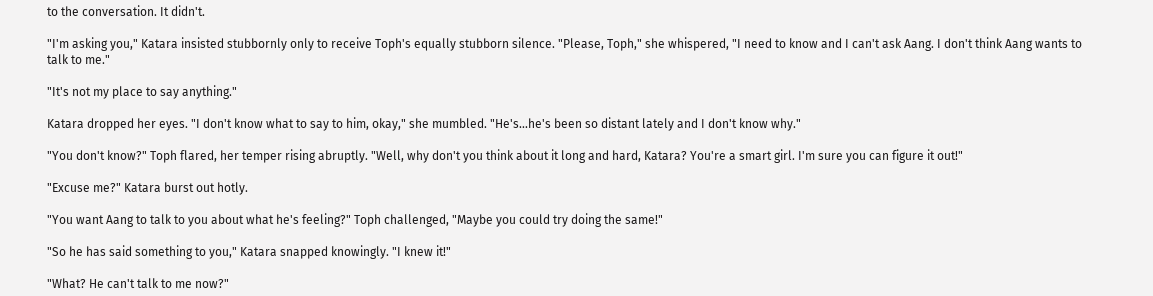to the conversation. It didn't.

"I'm asking you," Katara insisted stubbornly only to receive Toph's equally stubborn silence. "Please, Toph," she whispered, "I need to know and I can't ask Aang. I don't think Aang wants to talk to me."

"It's not my place to say anything."

Katara dropped her eyes. "I don't know what to say to him, okay," she mumbled. "He's...he's been so distant lately and I don't know why."

"You don't know?" Toph flared, her temper rising abruptly. "Well, why don't you think about it long and hard, Katara? You're a smart girl. I'm sure you can figure it out!"

"Excuse me?" Katara burst out hotly.

"You want Aang to talk to you about what he's feeling?" Toph challenged, "Maybe you could try doing the same!"

"So he has said something to you," Katara snapped knowingly. "I knew it!"

"What? He can't talk to me now?"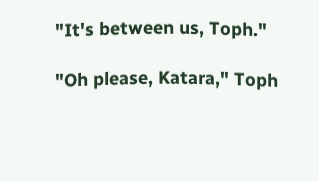"It's between us, Toph."

"Oh please, Katara," Toph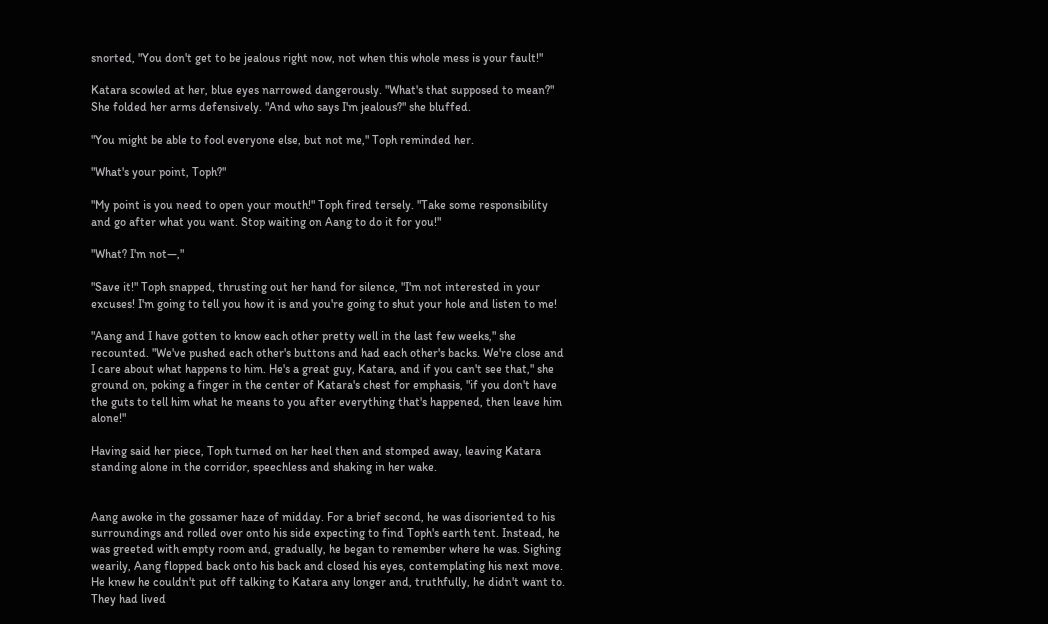snorted, "You don't get to be jealous right now, not when this whole mess is your fault!"

Katara scowled at her, blue eyes narrowed dangerously. "What's that supposed to mean?" She folded her arms defensively. "And who says I'm jealous?" she bluffed.

"You might be able to fool everyone else, but not me," Toph reminded her.

"What's your point, Toph?"

"My point is you need to open your mouth!" Toph fired tersely. "Take some responsibility and go after what you want. Stop waiting on Aang to do it for you!"

"What? I'm not—,"

"Save it!" Toph snapped, thrusting out her hand for silence, "I'm not interested in your excuses! I'm going to tell you how it is and you're going to shut your hole and listen to me!

"Aang and I have gotten to know each other pretty well in the last few weeks," she recounted. "We've pushed each other's buttons and had each other's backs. We're close and I care about what happens to him. He's a great guy, Katara, and if you can't see that," she ground on, poking a finger in the center of Katara's chest for emphasis, "if you don't have the guts to tell him what he means to you after everything that's happened, then leave him alone!"

Having said her piece, Toph turned on her heel then and stomped away, leaving Katara standing alone in the corridor, speechless and shaking in her wake.


Aang awoke in the gossamer haze of midday. For a brief second, he was disoriented to his surroundings and rolled over onto his side expecting to find Toph's earth tent. Instead, he was greeted with empty room and, gradually, he began to remember where he was. Sighing wearily, Aang flopped back onto his back and closed his eyes, contemplating his next move. He knew he couldn't put off talking to Katara any longer and, truthfully, he didn't want to. They had lived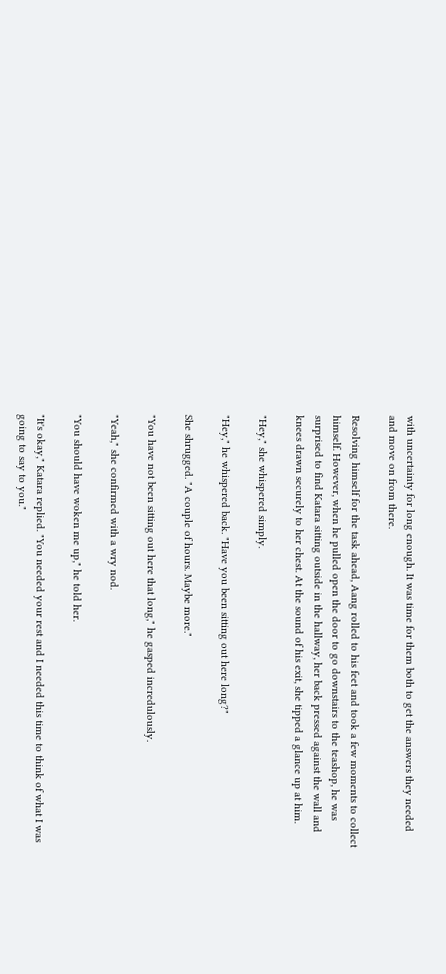with uncertainty for long enough. It was time for them both to get the answers they needed and move on from there.

Resolving himself for the task ahead, Aang rolled to his feet and took a few moments to collect himself. However, when he pulled open the door to go downstairs to the teashop, he was surprised to find Katara sitting outside in the hallway, her back pressed against the wall and knees drawn securely to her chest. At the sound of his exit, she tipped a glance up at him.

"Hey," she whispered simply.

"Hey," he whispered back. "Have you been sitting out here long?"

She shrugged. "A couple of hours. Maybe more."

"You have not been sitting out here that long," he gasped incredulously.

"Yeah," she confirmed with a wry nod.

"You should have woken me up," he told her.

"It's okay," Katara replied. "You needed your rest and I needed this time to think of what I was going to say to you."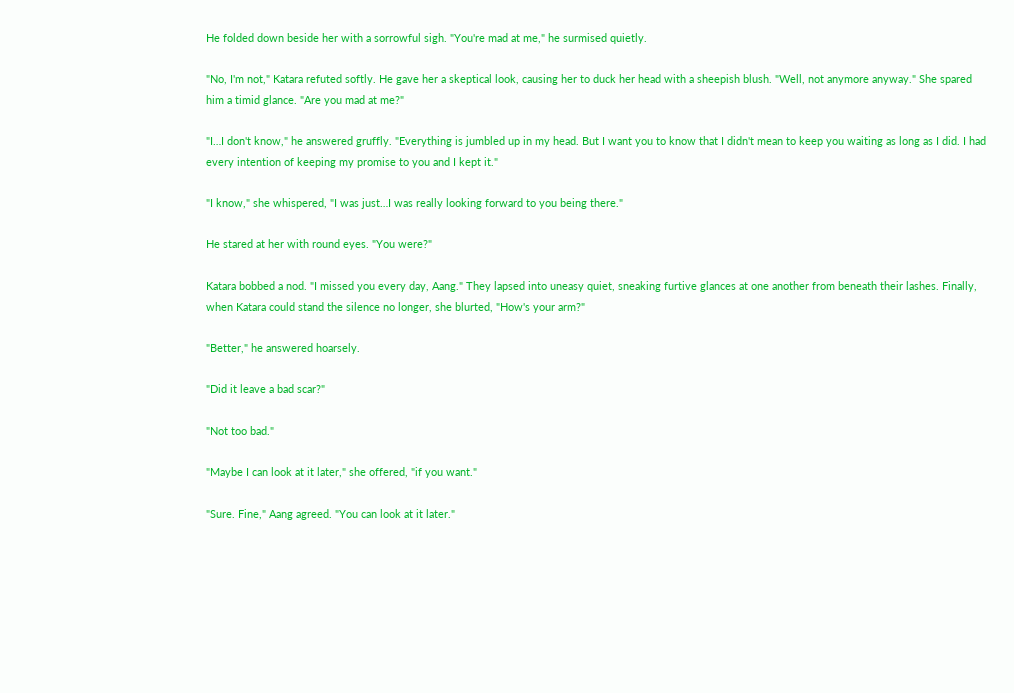He folded down beside her with a sorrowful sigh. "You're mad at me," he surmised quietly.

"No, I'm not," Katara refuted softly. He gave her a skeptical look, causing her to duck her head with a sheepish blush. "Well, not anymore anyway." She spared him a timid glance. "Are you mad at me?"

"I…I don't know," he answered gruffly. "Everything is jumbled up in my head. But I want you to know that I didn't mean to keep you waiting as long as I did. I had every intention of keeping my promise to you and I kept it."

"I know," she whispered, "I was just…I was really looking forward to you being there."

He stared at her with round eyes. "You were?"

Katara bobbed a nod. "I missed you every day, Aang." They lapsed into uneasy quiet, sneaking furtive glances at one another from beneath their lashes. Finally, when Katara could stand the silence no longer, she blurted, "How's your arm?"

"Better," he answered hoarsely.

"Did it leave a bad scar?"

"Not too bad."

"Maybe I can look at it later," she offered, "if you want."

"Sure. Fine," Aang agreed. "You can look at it later."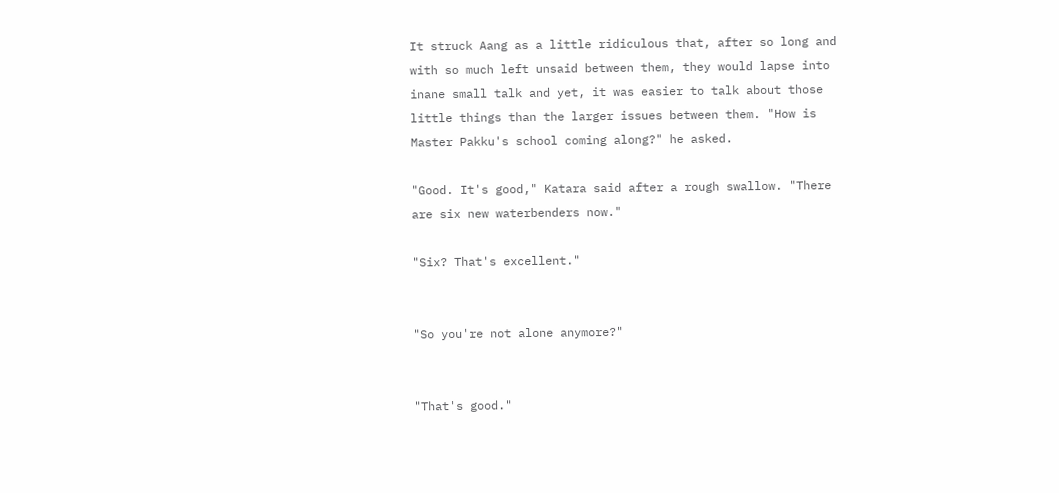It struck Aang as a little ridiculous that, after so long and with so much left unsaid between them, they would lapse into inane small talk and yet, it was easier to talk about those little things than the larger issues between them. "How is Master Pakku's school coming along?" he asked.

"Good. It's good," Katara said after a rough swallow. "There are six new waterbenders now."

"Six? That's excellent."


"So you're not alone anymore?"


"That's good."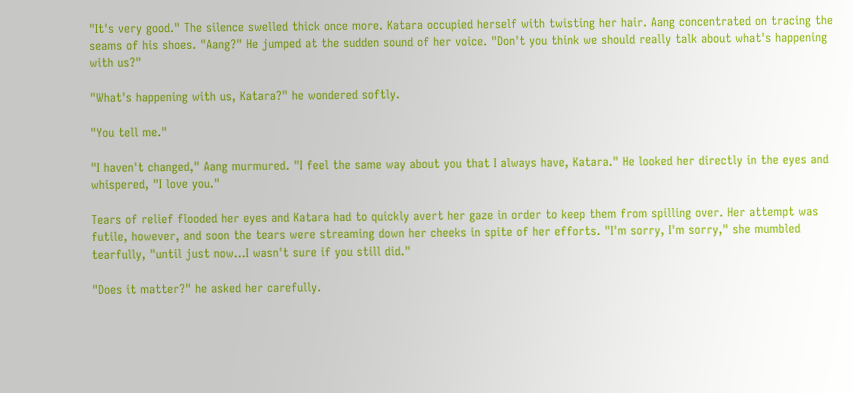"It's very good." The silence swelled thick once more. Katara occupied herself with twisting her hair. Aang concentrated on tracing the seams of his shoes. "Aang?" He jumped at the sudden sound of her voice. "Don't you think we should really talk about what's happening with us?"

"What's happening with us, Katara?" he wondered softly.

"You tell me."

"I haven't changed," Aang murmured. "I feel the same way about you that I always have, Katara." He looked her directly in the eyes and whispered, "I love you."

Tears of relief flooded her eyes and Katara had to quickly avert her gaze in order to keep them from spilling over. Her attempt was futile, however, and soon the tears were streaming down her cheeks in spite of her efforts. "I'm sorry, I'm sorry," she mumbled tearfully, "until just now…I wasn't sure if you still did."

"Does it matter?" he asked her carefully.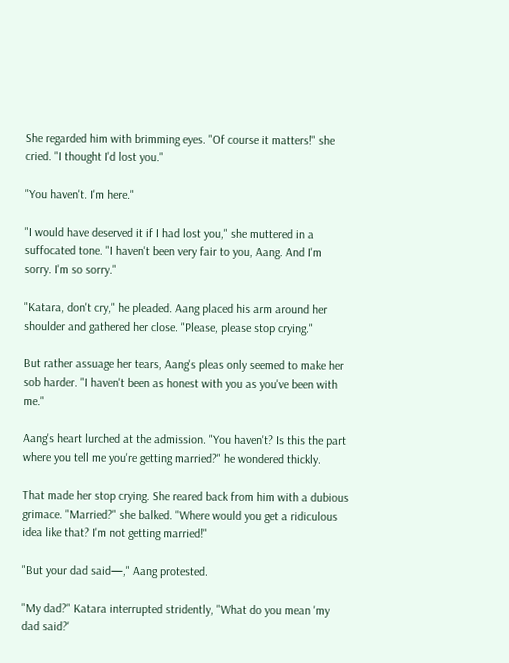She regarded him with brimming eyes. "Of course it matters!" she cried. "I thought I'd lost you."

"You haven't. I'm here."

"I would have deserved it if I had lost you," she muttered in a suffocated tone. "I haven't been very fair to you, Aang. And I'm sorry. I'm so sorry."

"Katara, don't cry," he pleaded. Aang placed his arm around her shoulder and gathered her close. "Please, please stop crying."

But rather assuage her tears, Aang's pleas only seemed to make her sob harder. "I haven't been as honest with you as you've been with me."

Aang's heart lurched at the admission. "You haven't? Is this the part where you tell me you're getting married?" he wondered thickly.

That made her stop crying. She reared back from him with a dubious grimace. "Married?" she balked. "Where would you get a ridiculous idea like that? I'm not getting married!"

"But your dad said—," Aang protested.

"My dad?" Katara interrupted stridently, "What do you mean 'my dad said?'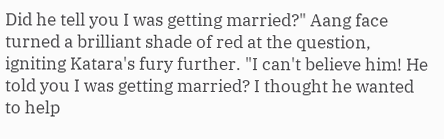Did he tell you I was getting married?" Aang face turned a brilliant shade of red at the question, igniting Katara's fury further. "I can't believe him! He told you I was getting married? I thought he wanted to help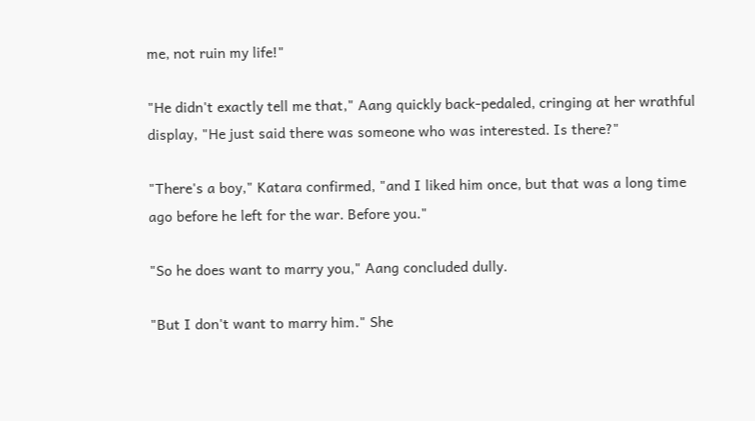me, not ruin my life!"

"He didn't exactly tell me that," Aang quickly back-pedaled, cringing at her wrathful display, "He just said there was someone who was interested. Is there?"

"There's a boy," Katara confirmed, "and I liked him once, but that was a long time ago before he left for the war. Before you."

"So he does want to marry you," Aang concluded dully.

"But I don't want to marry him." She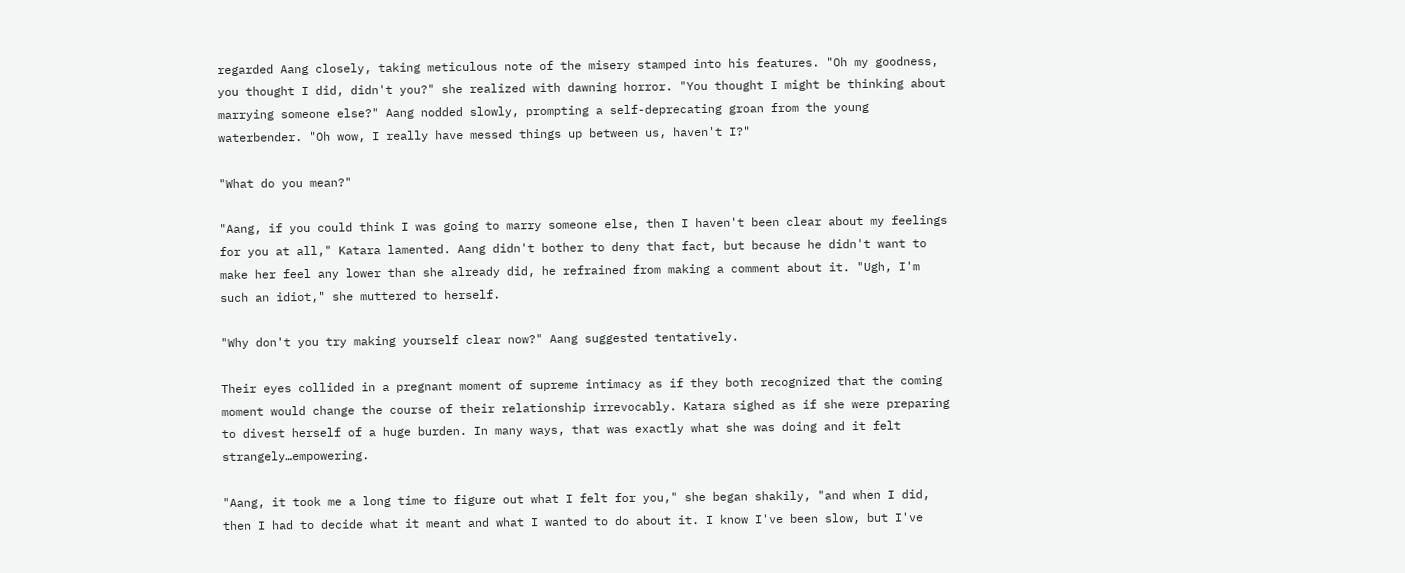regarded Aang closely, taking meticulous note of the misery stamped into his features. "Oh my goodness, you thought I did, didn't you?" she realized with dawning horror. "You thought I might be thinking about marrying someone else?" Aang nodded slowly, prompting a self-deprecating groan from the young waterbender. "Oh wow, I really have messed things up between us, haven't I?"

"What do you mean?"

"Aang, if you could think I was going to marry someone else, then I haven't been clear about my feelings for you at all," Katara lamented. Aang didn't bother to deny that fact, but because he didn't want to make her feel any lower than she already did, he refrained from making a comment about it. "Ugh, I'm such an idiot," she muttered to herself.

"Why don't you try making yourself clear now?" Aang suggested tentatively.

Their eyes collided in a pregnant moment of supreme intimacy as if they both recognized that the coming moment would change the course of their relationship irrevocably. Katara sighed as if she were preparing to divest herself of a huge burden. In many ways, that was exactly what she was doing and it felt strangely…empowering.

"Aang, it took me a long time to figure out what I felt for you," she began shakily, "and when I did, then I had to decide what it meant and what I wanted to do about it. I know I've been slow, but I've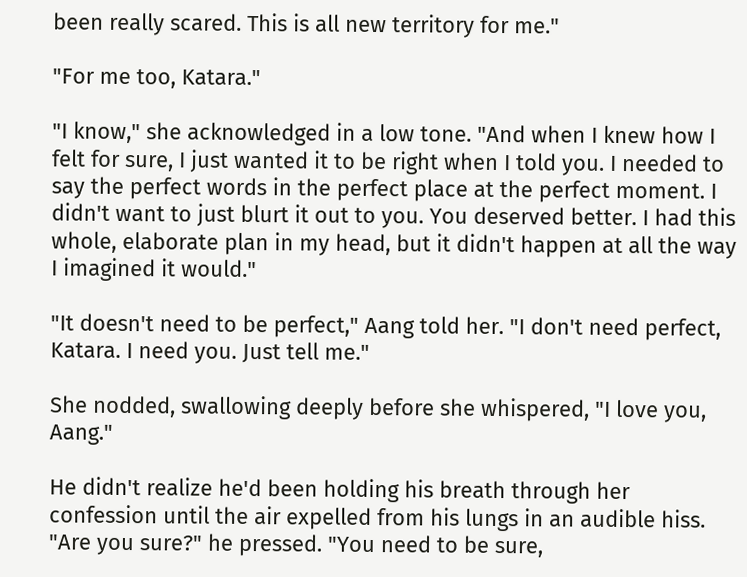been really scared. This is all new territory for me."

"For me too, Katara."

"I know," she acknowledged in a low tone. "And when I knew how I felt for sure, I just wanted it to be right when I told you. I needed to say the perfect words in the perfect place at the perfect moment. I didn't want to just blurt it out to you. You deserved better. I had this whole, elaborate plan in my head, but it didn't happen at all the way I imagined it would."

"It doesn't need to be perfect," Aang told her. "I don't need perfect, Katara. I need you. Just tell me."

She nodded, swallowing deeply before she whispered, "I love you, Aang."

He didn't realize he'd been holding his breath through her confession until the air expelled from his lungs in an audible hiss. "Are you sure?" he pressed. "You need to be sure,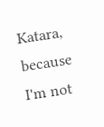Katara, because I'm not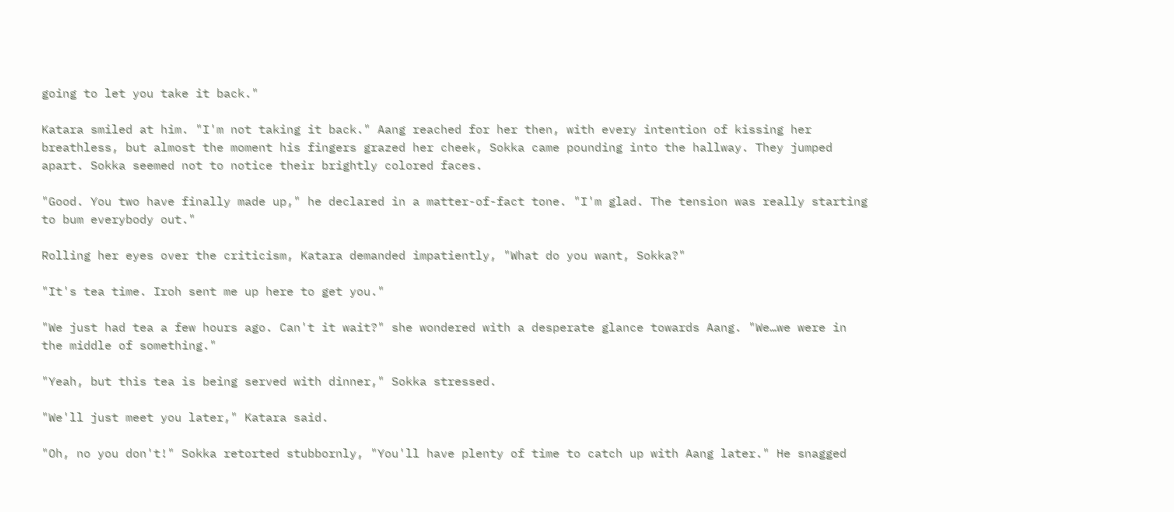going to let you take it back."

Katara smiled at him. "I'm not taking it back." Aang reached for her then, with every intention of kissing her breathless, but almost the moment his fingers grazed her cheek, Sokka came pounding into the hallway. They jumped apart. Sokka seemed not to notice their brightly colored faces.

"Good. You two have finally made up," he declared in a matter-of-fact tone. "I'm glad. The tension was really starting to bum everybody out."

Rolling her eyes over the criticism, Katara demanded impatiently, "What do you want, Sokka?"

"It's tea time. Iroh sent me up here to get you."

"We just had tea a few hours ago. Can't it wait?" she wondered with a desperate glance towards Aang. "We…we were in the middle of something."

"Yeah, but this tea is being served with dinner," Sokka stressed.

"We'll just meet you later," Katara said.

"Oh, no you don't!" Sokka retorted stubbornly, "You'll have plenty of time to catch up with Aang later." He snagged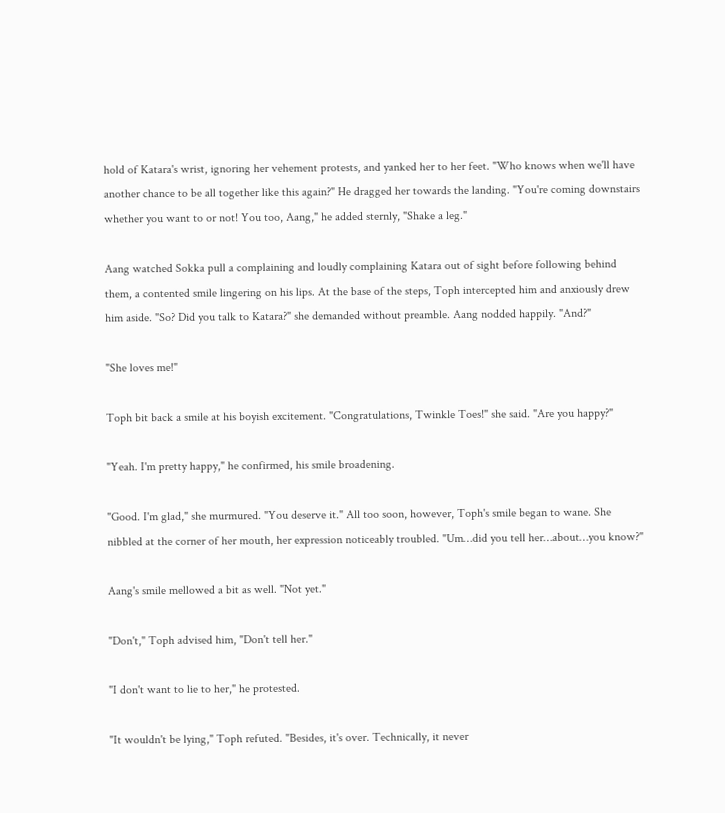hold of Katara's wrist, ignoring her vehement protests, and yanked her to her feet. "Who knows when we'll have another chance to be all together like this again?" He dragged her towards the landing. "You're coming downstairs whether you want to or not! You too, Aang," he added sternly, "Shake a leg."

Aang watched Sokka pull a complaining and loudly complaining Katara out of sight before following behind them, a contented smile lingering on his lips. At the base of the steps, Toph intercepted him and anxiously drew him aside. "So? Did you talk to Katara?" she demanded without preamble. Aang nodded happily. "And?"

"She loves me!"

Toph bit back a smile at his boyish excitement. "Congratulations, Twinkle Toes!" she said. "Are you happy?"

"Yeah. I'm pretty happy," he confirmed, his smile broadening.

"Good. I'm glad," she murmured. "You deserve it." All too soon, however, Toph's smile began to wane. She nibbled at the corner of her mouth, her expression noticeably troubled. "Um…did you tell her…about…you know?"

Aang's smile mellowed a bit as well. "Not yet."

"Don't," Toph advised him, "Don't tell her."

"I don't want to lie to her," he protested.

"It wouldn't be lying," Toph refuted. "Besides, it's over. Technically, it never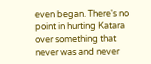even began. There's no point in hurting Katara over something that never was and never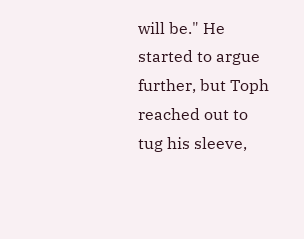will be." He started to argue further, but Toph reached out to tug his sleeve,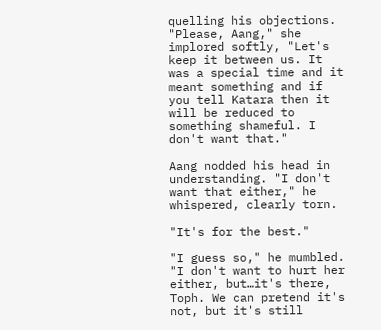quelling his objections. "Please, Aang," she implored softly, "Let's keep it between us. It was a special time and it meant something and if you tell Katara then it will be reduced to something shameful. I don't want that."

Aang nodded his head in understanding. "I don't want that either," he whispered, clearly torn.

"It's for the best."

"I guess so," he mumbled. "I don't want to hurt her either, but…it's there, Toph. We can pretend it's not, but it's still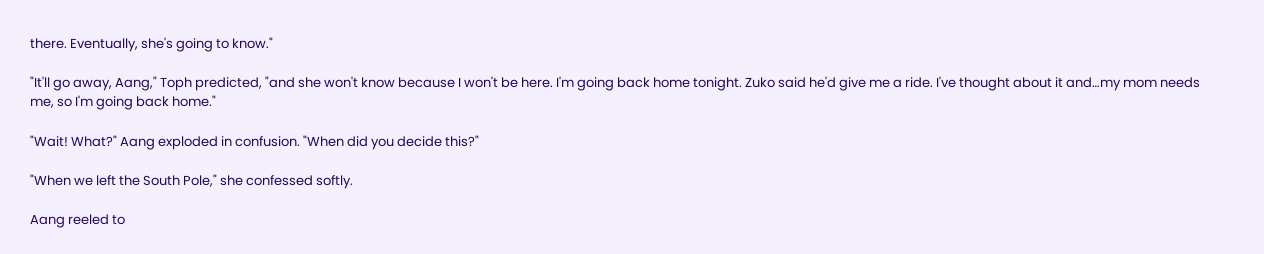there. Eventually, she's going to know."

"It'll go away, Aang," Toph predicted, "and she won't know because I won't be here. I'm going back home tonight. Zuko said he'd give me a ride. I've thought about it and…my mom needs me, so I'm going back home."

"Wait! What?" Aang exploded in confusion. "When did you decide this?"

"When we left the South Pole," she confessed softly.

Aang reeled to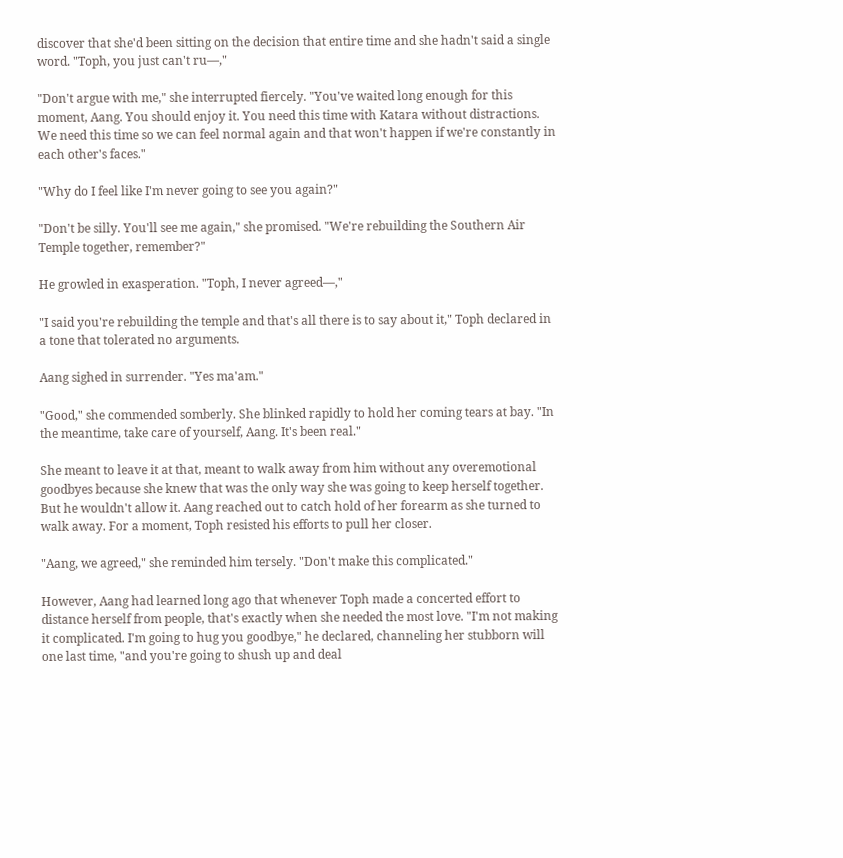discover that she'd been sitting on the decision that entire time and she hadn't said a single word. "Toph, you just can't ru—,"

"Don't argue with me," she interrupted fiercely. "You've waited long enough for this moment, Aang. You should enjoy it. You need this time with Katara without distractions. We need this time so we can feel normal again and that won't happen if we're constantly in each other's faces."

"Why do I feel like I'm never going to see you again?"

"Don't be silly. You'll see me again," she promised. "We're rebuilding the Southern Air Temple together, remember?"

He growled in exasperation. "Toph, I never agreed—,"

"I said you're rebuilding the temple and that's all there is to say about it," Toph declared in a tone that tolerated no arguments.

Aang sighed in surrender. "Yes ma'am."

"Good," she commended somberly. She blinked rapidly to hold her coming tears at bay. "In the meantime, take care of yourself, Aang. It's been real."

She meant to leave it at that, meant to walk away from him without any overemotional goodbyes because she knew that was the only way she was going to keep herself together. But he wouldn't allow it. Aang reached out to catch hold of her forearm as she turned to walk away. For a moment, Toph resisted his efforts to pull her closer.

"Aang, we agreed," she reminded him tersely. "Don't make this complicated."

However, Aang had learned long ago that whenever Toph made a concerted effort to distance herself from people, that's exactly when she needed the most love. "I'm not making it complicated. I'm going to hug you goodbye," he declared, channeling her stubborn will one last time, "and you're going to shush up and deal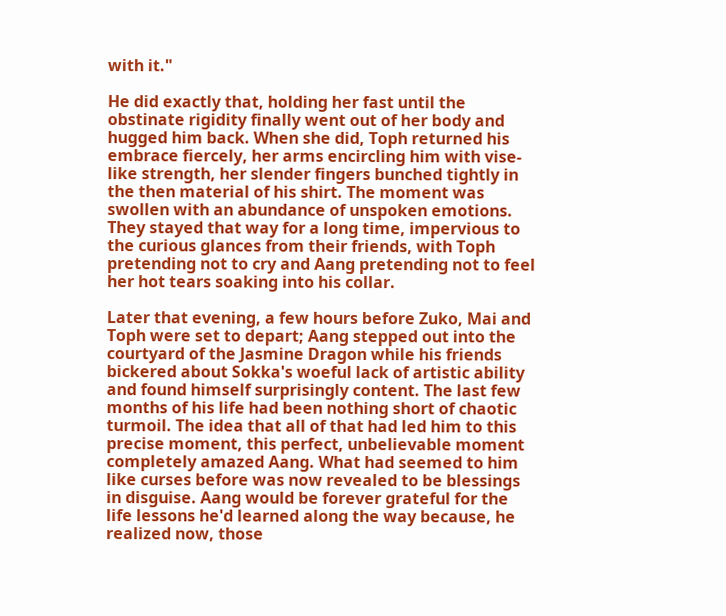with it."

He did exactly that, holding her fast until the obstinate rigidity finally went out of her body and hugged him back. When she did, Toph returned his embrace fiercely, her arms encircling him with vise-like strength, her slender fingers bunched tightly in the then material of his shirt. The moment was swollen with an abundance of unspoken emotions. They stayed that way for a long time, impervious to the curious glances from their friends, with Toph pretending not to cry and Aang pretending not to feel her hot tears soaking into his collar.

Later that evening, a few hours before Zuko, Mai and Toph were set to depart; Aang stepped out into the courtyard of the Jasmine Dragon while his friends bickered about Sokka's woeful lack of artistic ability and found himself surprisingly content. The last few months of his life had been nothing short of chaotic turmoil. The idea that all of that had led him to this precise moment, this perfect, unbelievable moment completely amazed Aang. What had seemed to him like curses before was now revealed to be blessings in disguise. Aang would be forever grateful for the life lessons he'd learned along the way because, he realized now, those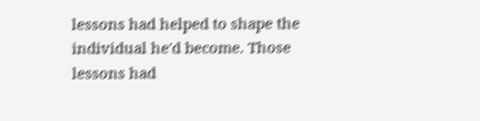lessons had helped to shape the individual he'd become. Those lessons had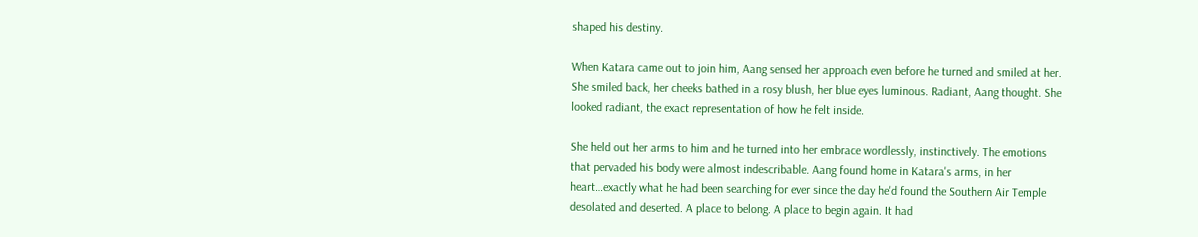shaped his destiny.

When Katara came out to join him, Aang sensed her approach even before he turned and smiled at her. She smiled back, her cheeks bathed in a rosy blush, her blue eyes luminous. Radiant, Aang thought. She looked radiant, the exact representation of how he felt inside.

She held out her arms to him and he turned into her embrace wordlessly, instinctively. The emotions that pervaded his body were almost indescribable. Aang found home in Katara's arms, in her heart…exactly what he had been searching for ever since the day he'd found the Southern Air Temple desolated and deserted. A place to belong. A place to begin again. It had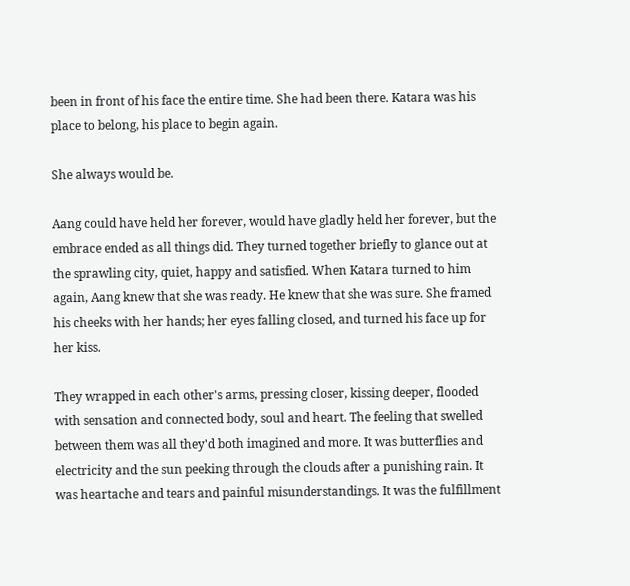been in front of his face the entire time. She had been there. Katara was his place to belong, his place to begin again.

She always would be.

Aang could have held her forever, would have gladly held her forever, but the embrace ended as all things did. They turned together briefly to glance out at the sprawling city, quiet, happy and satisfied. When Katara turned to him again, Aang knew that she was ready. He knew that she was sure. She framed his cheeks with her hands; her eyes falling closed, and turned his face up for her kiss.

They wrapped in each other's arms, pressing closer, kissing deeper, flooded with sensation and connected body, soul and heart. The feeling that swelled between them was all they'd both imagined and more. It was butterflies and electricity and the sun peeking through the clouds after a punishing rain. It was heartache and tears and painful misunderstandings. It was the fulfillment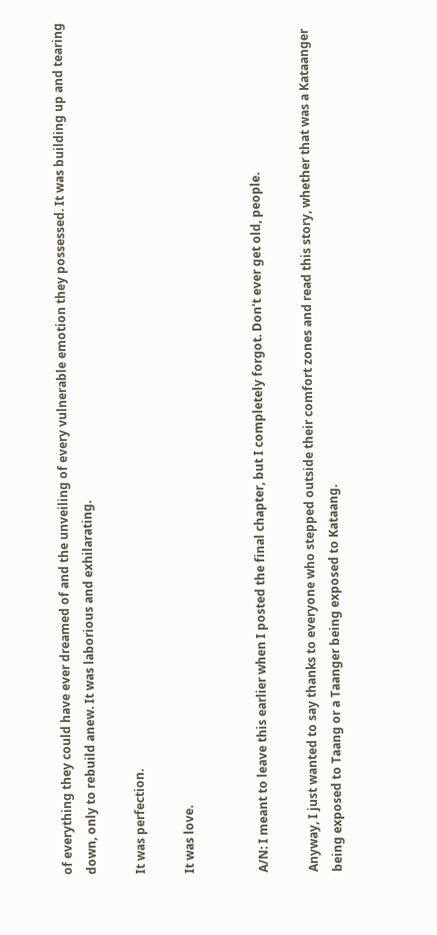of everything they could have ever dreamed of and the unveiling of every vulnerable emotion they possessed. It was building up and tearing down, only to rebuild anew. It was laborious and exhilarating.

It was perfection.

It was love.


A/N: I meant to leave this earlier when I posted the final chapter, but I completely forgot. Don't ever get old, people.

Anyway, I just wanted to say thanks to everyone who stepped outside their comfort zones and read this story, whether that was a Kataanger being exposed to Taang or a Taanger being exposed to Kataang.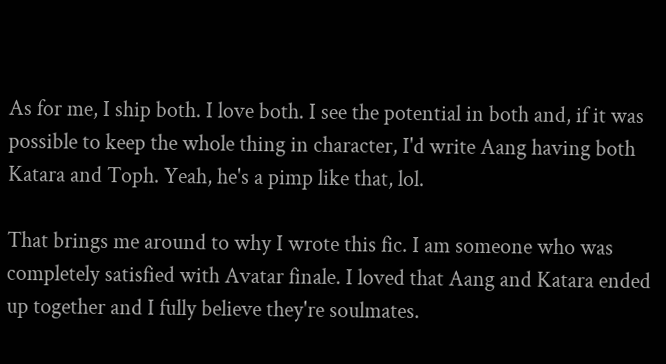As for me, I ship both. I love both. I see the potential in both and, if it was possible to keep the whole thing in character, I'd write Aang having both Katara and Toph. Yeah, he's a pimp like that, lol.

That brings me around to why I wrote this fic. I am someone who was completely satisfied with Avatar finale. I loved that Aang and Katara ended up together and I fully believe they're soulmates.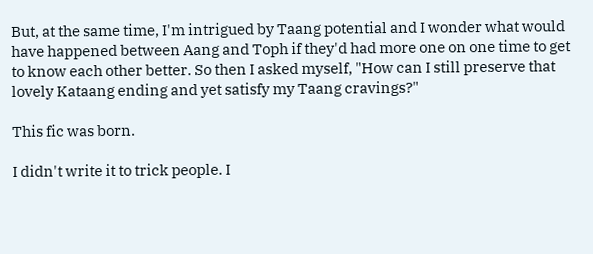But, at the same time, I'm intrigued by Taang potential and I wonder what would have happened between Aang and Toph if they'd had more one on one time to get to know each other better. So then I asked myself, "How can I still preserve that lovely Kataang ending and yet satisfy my Taang cravings?"

This fic was born.

I didn't write it to trick people. I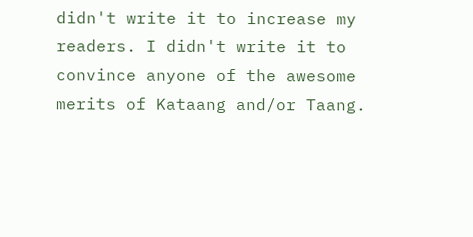didn't write it to increase my readers. I didn't write it to convince anyone of the awesome merits of Kataang and/or Taang.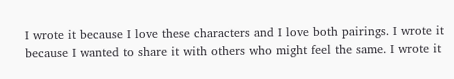I wrote it because I love these characters and I love both pairings. I wrote it because I wanted to share it with others who might feel the same. I wrote it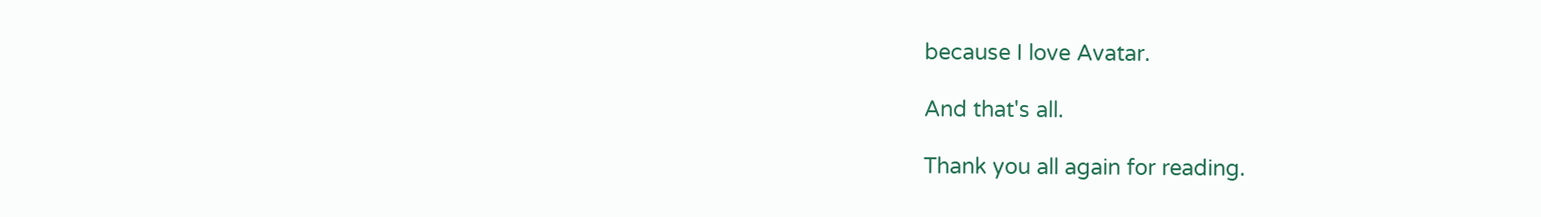because I love Avatar.

And that's all.

Thank you all again for reading.